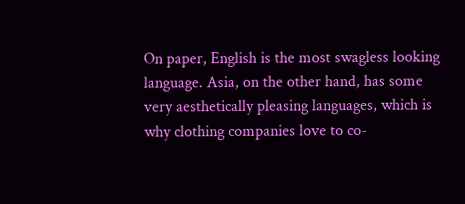On paper, English is the most swagless looking language. Asia, on the other hand, has some very aesthetically pleasing languages, which is why clothing companies love to co-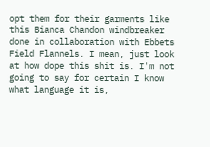opt them for their garments like this Bianca Chandon windbreaker done in collaboration with Ebbets Field Flannels. I mean, just look at how dope this shit is. I'm not going to say for certain I know what language it is,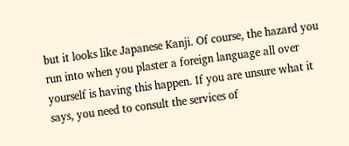but it looks like Japanese Kanji. Of course, the hazard you run into when you plaster a foreign language all over yourself is having this happen. If you are unsure what it says, you need to consult the services of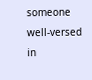someone well-versed in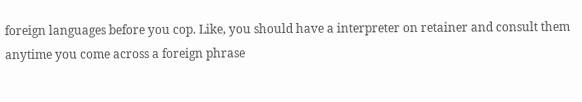foreign languages before you cop. Like, you should have a interpreter on retainer and consult them anytime you come across a foreign phrase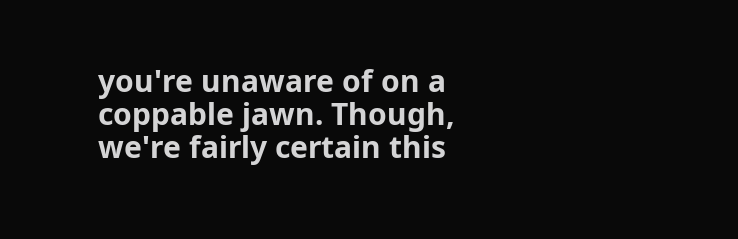you're unaware of on a coppable jawn. Though, we're fairly certain this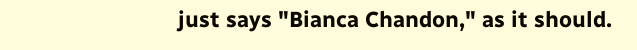just says "Bianca Chandon," as it should.